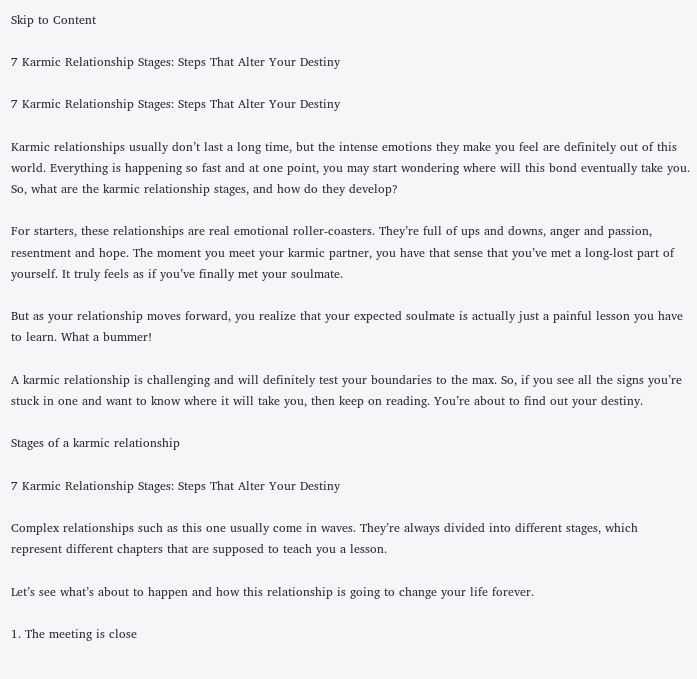Skip to Content

7 Karmic Relationship Stages: Steps That Alter Your Destiny

7 Karmic Relationship Stages: Steps That Alter Your Destiny

Karmic relationships usually don’t last a long time, but the intense emotions they make you feel are definitely out of this world. Everything is happening so fast and at one point, you may start wondering where will this bond eventually take you. So, what are the karmic relationship stages, and how do they develop?

For starters, these relationships are real emotional roller-coasters. They’re full of ups and downs, anger and passion, resentment and hope. The moment you meet your karmic partner, you have that sense that you’ve met a long-lost part of yourself. It truly feels as if you’ve finally met your soulmate.

But as your relationship moves forward, you realize that your expected soulmate is actually just a painful lesson you have to learn. What a bummer!

A karmic relationship is challenging and will definitely test your boundaries to the max. So, if you see all the signs you’re stuck in one and want to know where it will take you, then keep on reading. You’re about to find out your destiny.

Stages of a karmic relationship

7 Karmic Relationship Stages: Steps That Alter Your Destiny

Complex relationships such as this one usually come in waves. They’re always divided into different stages, which represent different chapters that are supposed to teach you a lesson.

Let’s see what’s about to happen and how this relationship is going to change your life forever.

1. The meeting is close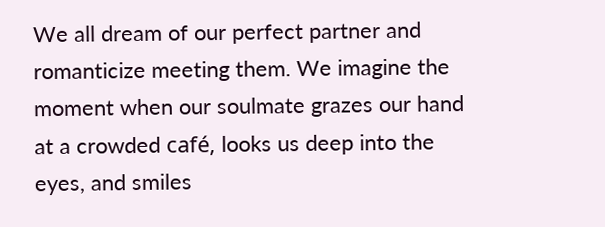We all dream of our perfect partner and romanticize meeting them. We imagine the moment when our soulmate grazes our hand at a crowded café, looks us deep into the eyes, and smiles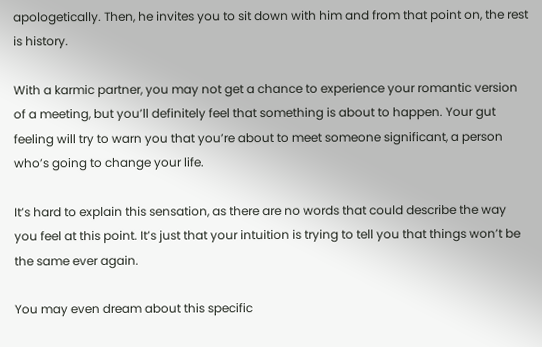apologetically. Then, he invites you to sit down with him and from that point on, the rest is history.

With a karmic partner, you may not get a chance to experience your romantic version of a meeting, but you’ll definitely feel that something is about to happen. Your gut feeling will try to warn you that you’re about to meet someone significant, a person who’s going to change your life.

It’s hard to explain this sensation, as there are no words that could describe the way you feel at this point. It’s just that your intuition is trying to tell you that things won’t be the same ever again.

You may even dream about this specific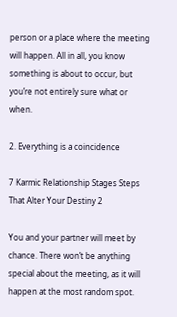person or a place where the meeting will happen. All in all, you know something is about to occur, but you’re not entirely sure what or when.

2. Everything is a coincidence

7 Karmic Relationship Stages Steps That Alter Your Destiny 2

You and your partner will meet by chance. There won’t be anything special about the meeting, as it will happen at the most random spot.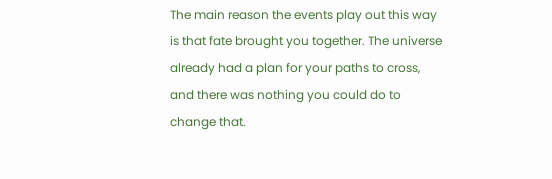The main reason the events play out this way is that fate brought you together. The universe already had a plan for your paths to cross, and there was nothing you could do to change that.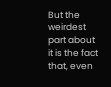But the weirdest part about it is the fact that, even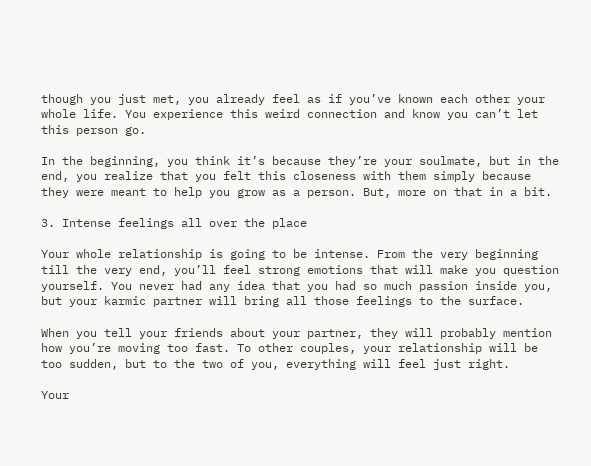though you just met, you already feel as if you’ve known each other your whole life. You experience this weird connection and know you can’t let this person go.

In the beginning, you think it’s because they’re your soulmate, but in the end, you realize that you felt this closeness with them simply because they were meant to help you grow as a person. But, more on that in a bit.

3. Intense feelings all over the place

Your whole relationship is going to be intense. From the very beginning till the very end, you’ll feel strong emotions that will make you question yourself. You never had any idea that you had so much passion inside you, but your karmic partner will bring all those feelings to the surface.

When you tell your friends about your partner, they will probably mention how you’re moving too fast. To other couples, your relationship will be too sudden, but to the two of you, everything will feel just right.

Your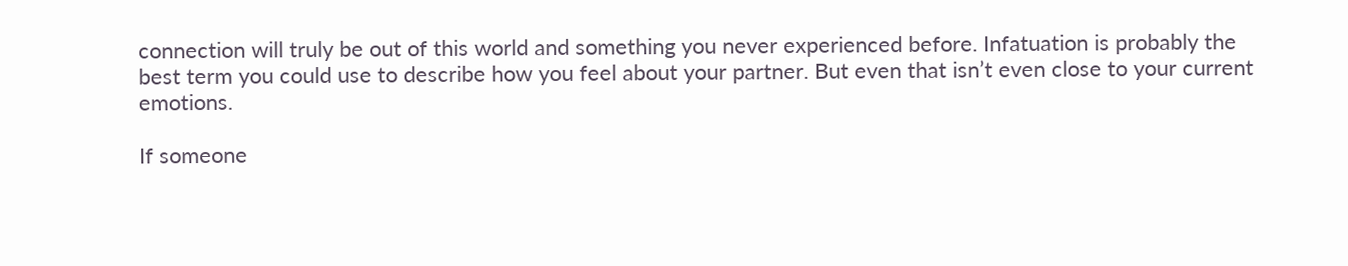connection will truly be out of this world and something you never experienced before. Infatuation is probably the best term you could use to describe how you feel about your partner. But even that isn’t even close to your current emotions.

If someone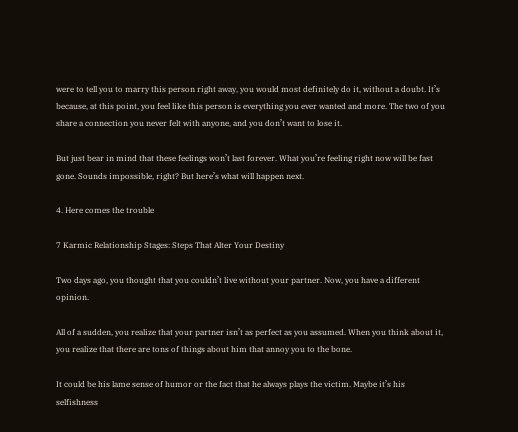were to tell you to marry this person right away, you would most definitely do it, without a doubt. It’s because, at this point, you feel like this person is everything you ever wanted and more. The two of you share a connection you never felt with anyone, and you don’t want to lose it.

But just bear in mind that these feelings won’t last forever. What you’re feeling right now will be fast gone. Sounds impossible, right? But here’s what will happen next.

4. Here comes the trouble

7 Karmic Relationship Stages: Steps That Alter Your Destiny

Two days ago, you thought that you couldn’t live without your partner. Now, you have a different opinion.

All of a sudden, you realize that your partner isn’t as perfect as you assumed. When you think about it, you realize that there are tons of things about him that annoy you to the bone.

It could be his lame sense of humor or the fact that he always plays the victim. Maybe it’s his selfishness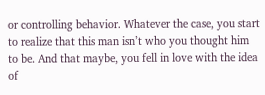or controlling behavior. Whatever the case, you start to realize that this man isn’t who you thought him to be. And that maybe, you fell in love with the idea of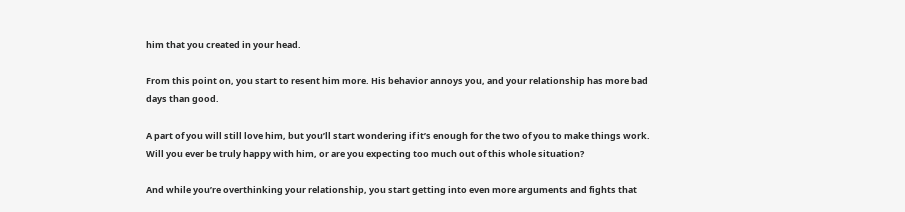him that you created in your head.

From this point on, you start to resent him more. His behavior annoys you, and your relationship has more bad days than good.

A part of you will still love him, but you’ll start wondering if it’s enough for the two of you to make things work. Will you ever be truly happy with him, or are you expecting too much out of this whole situation?

And while you’re overthinking your relationship, you start getting into even more arguments and fights that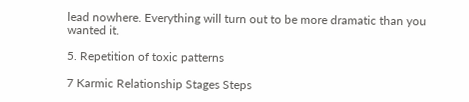lead nowhere. Everything will turn out to be more dramatic than you wanted it.

5. Repetition of toxic patterns

7 Karmic Relationship Stages Steps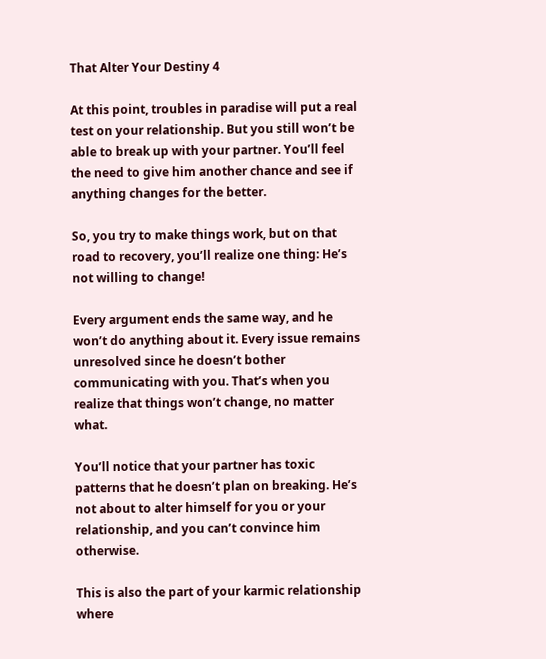That Alter Your Destiny 4

At this point, troubles in paradise will put a real test on your relationship. But you still won’t be able to break up with your partner. You’ll feel the need to give him another chance and see if anything changes for the better.

So, you try to make things work, but on that road to recovery, you’ll realize one thing: He’s not willing to change!

Every argument ends the same way, and he won’t do anything about it. Every issue remains unresolved since he doesn’t bother communicating with you. That’s when you realize that things won’t change, no matter what.

You’ll notice that your partner has toxic patterns that he doesn’t plan on breaking. He’s not about to alter himself for you or your relationship, and you can’t convince him otherwise.

This is also the part of your karmic relationship where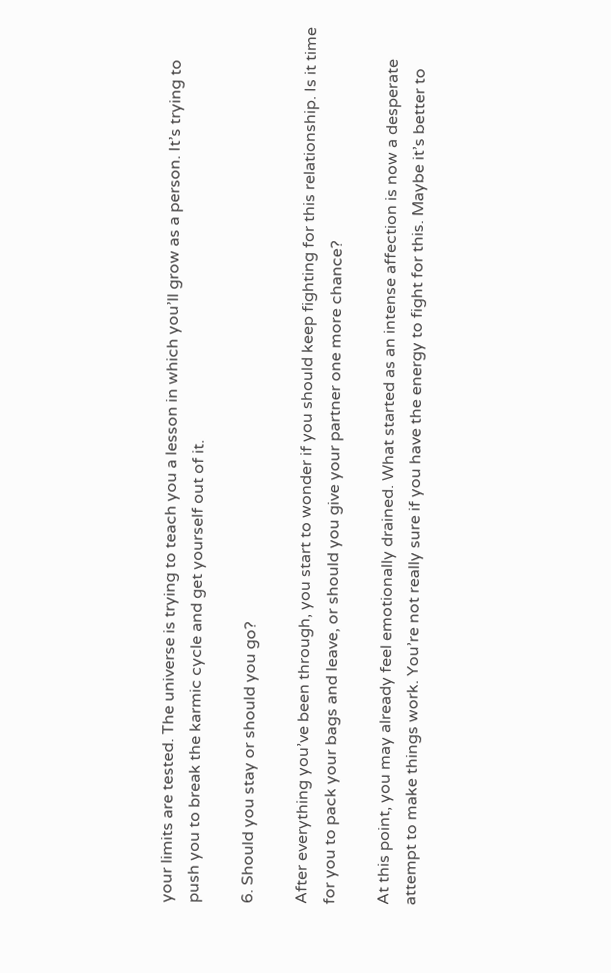your limits are tested. The universe is trying to teach you a lesson in which you’ll grow as a person. It’s trying to push you to break the karmic cycle and get yourself out of it.

6. Should you stay or should you go?

After everything you’ve been through, you start to wonder if you should keep fighting for this relationship. Is it time for you to pack your bags and leave, or should you give your partner one more chance?

At this point, you may already feel emotionally drained. What started as an intense affection is now a desperate attempt to make things work. You’re not really sure if you have the energy to fight for this. Maybe it’s better to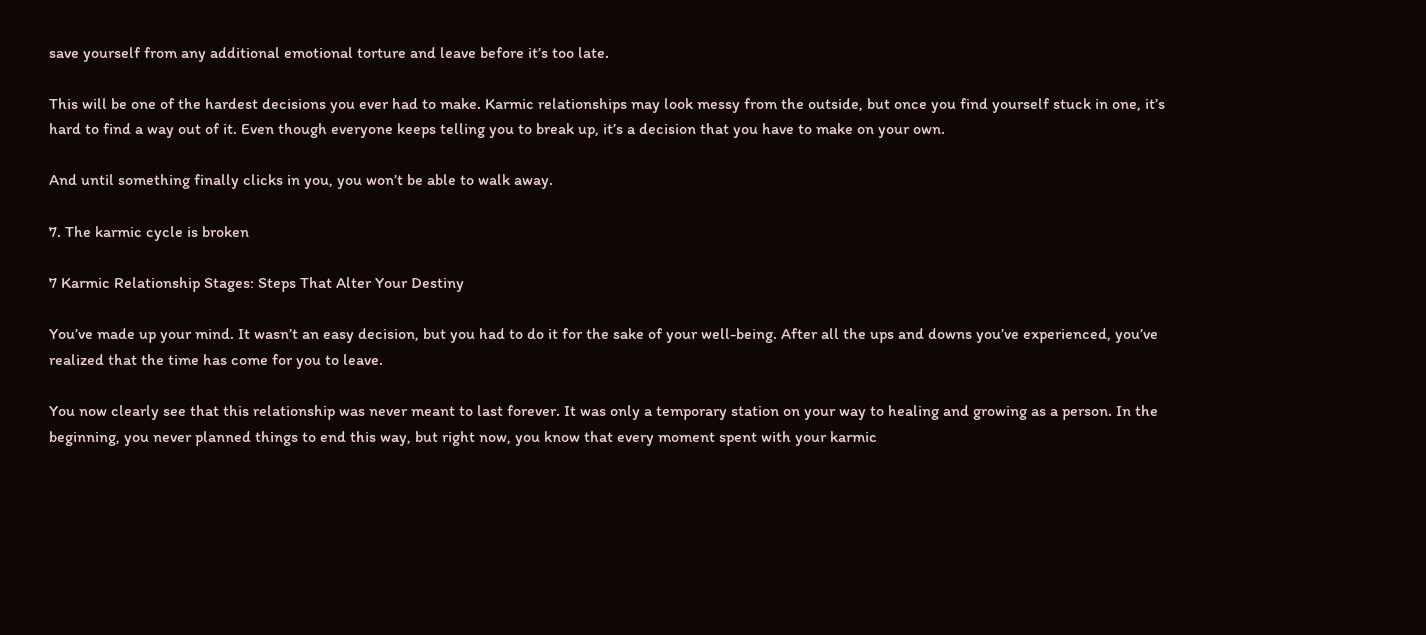save yourself from any additional emotional torture and leave before it’s too late.

This will be one of the hardest decisions you ever had to make. Karmic relationships may look messy from the outside, but once you find yourself stuck in one, it’s hard to find a way out of it. Even though everyone keeps telling you to break up, it’s a decision that you have to make on your own.

And until something finally clicks in you, you won’t be able to walk away.

7. The karmic cycle is broken

7 Karmic Relationship Stages: Steps That Alter Your Destiny

You’ve made up your mind. It wasn’t an easy decision, but you had to do it for the sake of your well-being. After all the ups and downs you’ve experienced, you’ve realized that the time has come for you to leave.

You now clearly see that this relationship was never meant to last forever. It was only a temporary station on your way to healing and growing as a person. In the beginning, you never planned things to end this way, but right now, you know that every moment spent with your karmic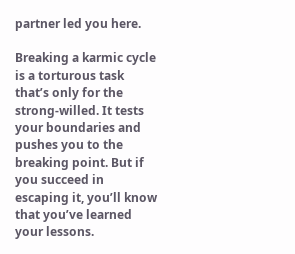partner led you here.

Breaking a karmic cycle is a torturous task that’s only for the strong-willed. It tests your boundaries and pushes you to the breaking point. But if you succeed in escaping it, you’ll know that you’ve learned your lessons.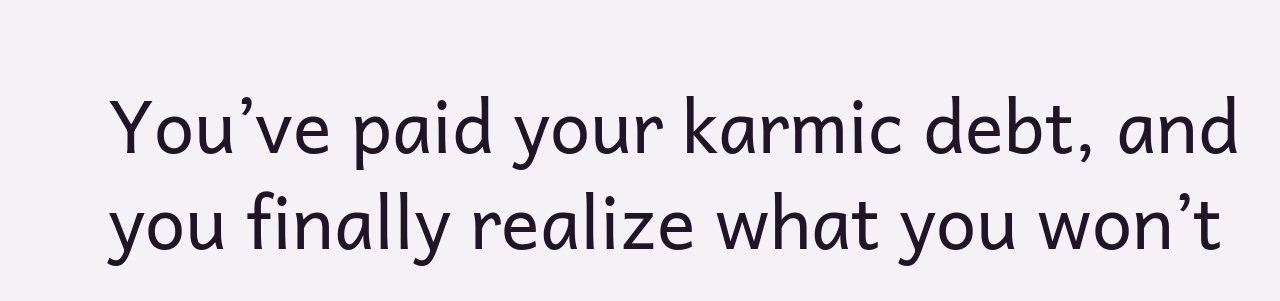You’ve paid your karmic debt, and you finally realize what you won’t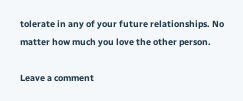tolerate in any of your future relationships. No matter how much you love the other person.

Leave a comment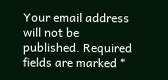Your email address will not be published. Required fields are marked *